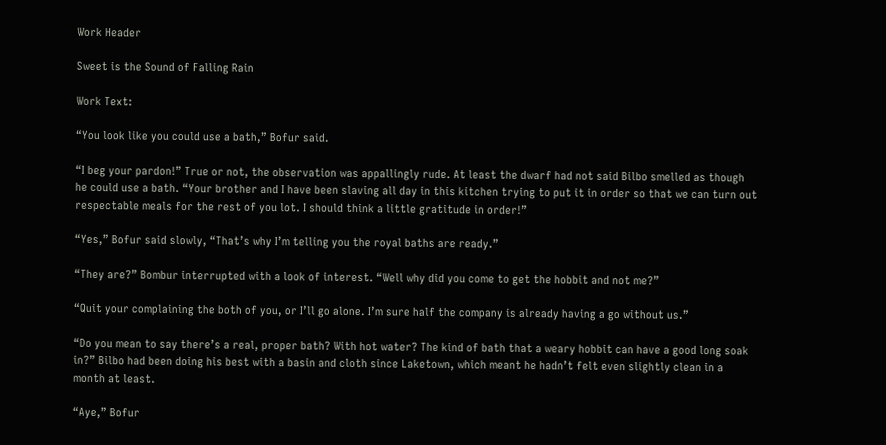Work Header

Sweet is the Sound of Falling Rain

Work Text:

“You look like you could use a bath,” Bofur said.

“I beg your pardon!” True or not, the observation was appallingly rude. At least the dwarf had not said Bilbo smelled as though he could use a bath. “Your brother and I have been slaving all day in this kitchen trying to put it in order so that we can turn out respectable meals for the rest of you lot. I should think a little gratitude in order!”

“Yes,” Bofur said slowly, “That’s why I’m telling you the royal baths are ready.”

“They are?” Bombur interrupted with a look of interest. “Well why did you come to get the hobbit and not me?”

“Quit your complaining the both of you, or I’ll go alone. I’m sure half the company is already having a go without us.”

“Do you mean to say there’s a real, proper bath? With hot water? The kind of bath that a weary hobbit can have a good long soak in?” Bilbo had been doing his best with a basin and cloth since Laketown, which meant he hadn’t felt even slightly clean in a month at least.

“Aye,” Bofur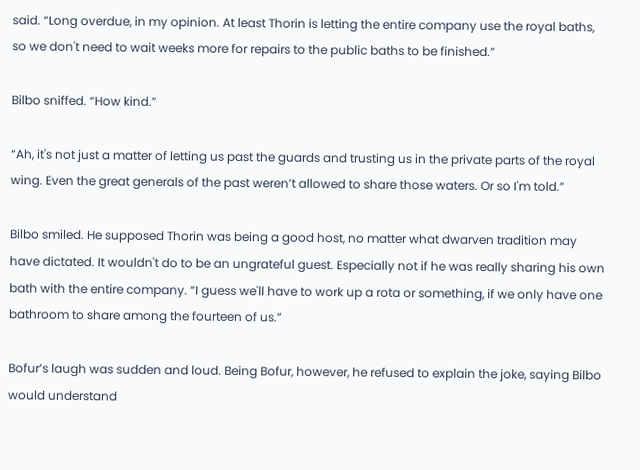said. “Long overdue, in my opinion. At least Thorin is letting the entire company use the royal baths, so we don't need to wait weeks more for repairs to the public baths to be finished.”

Bilbo sniffed. “How kind.”

“Ah, it's not just a matter of letting us past the guards and trusting us in the private parts of the royal wing. Even the great generals of the past weren’t allowed to share those waters. Or so I'm told.”

Bilbo smiled. He supposed Thorin was being a good host, no matter what dwarven tradition may have dictated. It wouldn't do to be an ungrateful guest. Especially not if he was really sharing his own bath with the entire company. “I guess we'll have to work up a rota or something, if we only have one bathroom to share among the fourteen of us.”

Bofur’s laugh was sudden and loud. Being Bofur, however, he refused to explain the joke, saying Bilbo would understand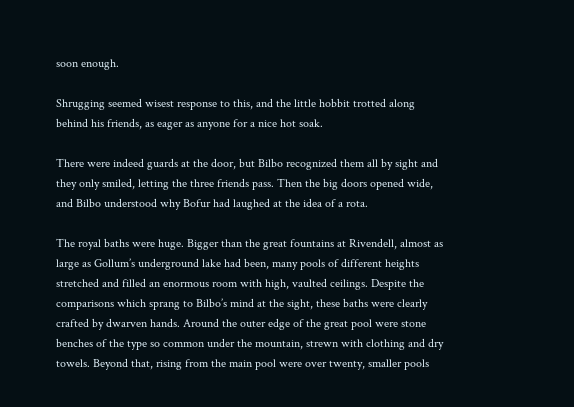soon enough.

Shrugging seemed wisest response to this, and the little hobbit trotted along behind his friends, as eager as anyone for a nice hot soak.

There were indeed guards at the door, but Bilbo recognized them all by sight and they only smiled, letting the three friends pass. Then the big doors opened wide, and Bilbo understood why Bofur had laughed at the idea of a rota.

The royal baths were huge. Bigger than the great fountains at Rivendell, almost as large as Gollum’s underground lake had been, many pools of different heights stretched and filled an enormous room with high, vaulted ceilings. Despite the comparisons which sprang to Bilbo’s mind at the sight, these baths were clearly crafted by dwarven hands. Around the outer edge of the great pool were stone benches of the type so common under the mountain, strewn with clothing and dry towels. Beyond that, rising from the main pool were over twenty, smaller pools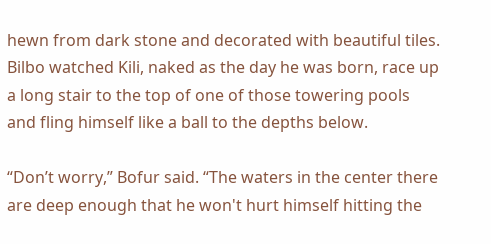hewn from dark stone and decorated with beautiful tiles. Bilbo watched Kili, naked as the day he was born, race up a long stair to the top of one of those towering pools and fling himself like a ball to the depths below.

“Don’t worry,” Bofur said. “The waters in the center there are deep enough that he won't hurt himself hitting the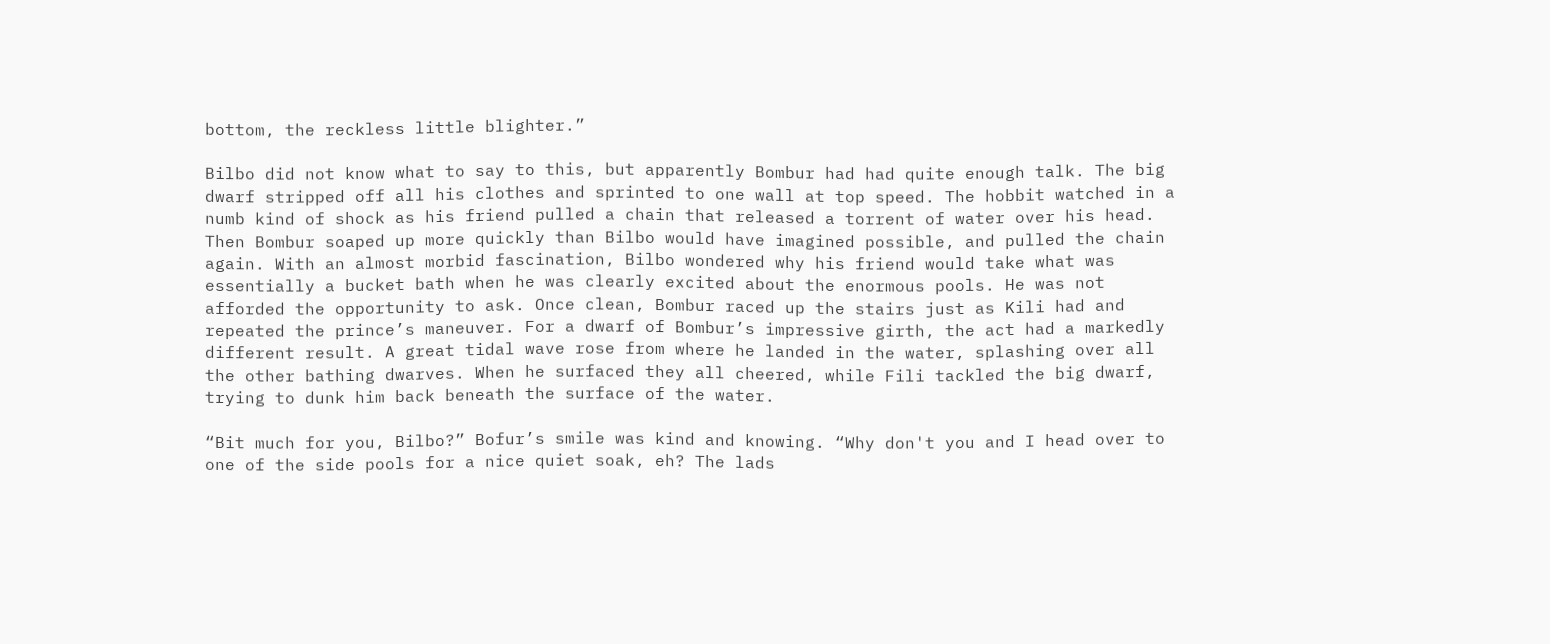bottom, the reckless little blighter.”

Bilbo did not know what to say to this, but apparently Bombur had had quite enough talk. The big dwarf stripped off all his clothes and sprinted to one wall at top speed. The hobbit watched in a numb kind of shock as his friend pulled a chain that released a torrent of water over his head. Then Bombur soaped up more quickly than Bilbo would have imagined possible, and pulled the chain again. With an almost morbid fascination, Bilbo wondered why his friend would take what was essentially a bucket bath when he was clearly excited about the enormous pools. He was not afforded the opportunity to ask. Once clean, Bombur raced up the stairs just as Kili had and repeated the prince’s maneuver. For a dwarf of Bombur’s impressive girth, the act had a markedly different result. A great tidal wave rose from where he landed in the water, splashing over all the other bathing dwarves. When he surfaced they all cheered, while Fili tackled the big dwarf, trying to dunk him back beneath the surface of the water.

“Bit much for you, Bilbo?” Bofur’s smile was kind and knowing. “Why don't you and I head over to one of the side pools for a nice quiet soak, eh? The lads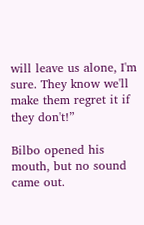will leave us alone, I'm sure. They know we'll make them regret it if they don't!”

Bilbo opened his mouth, but no sound came out.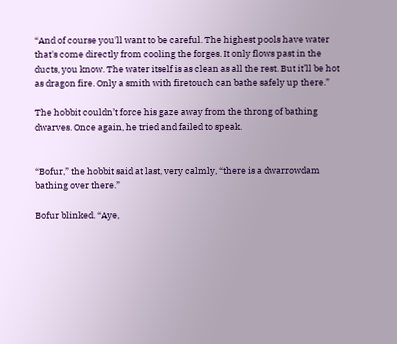“And of course you'll want to be careful. The highest pools have water that's come directly from cooling the forges. It only flows past in the ducts, you know. The water itself is as clean as all the rest. But it’ll be hot as dragon fire. Only a smith with firetouch can bathe safely up there.”

The hobbit couldn’t force his gaze away from the throng of bathing dwarves. Once again, he tried and failed to speak.


“Bofur,” the hobbit said at last, very calmly, “there is a dwarrowdam bathing over there.”

Bofur blinked. “Aye,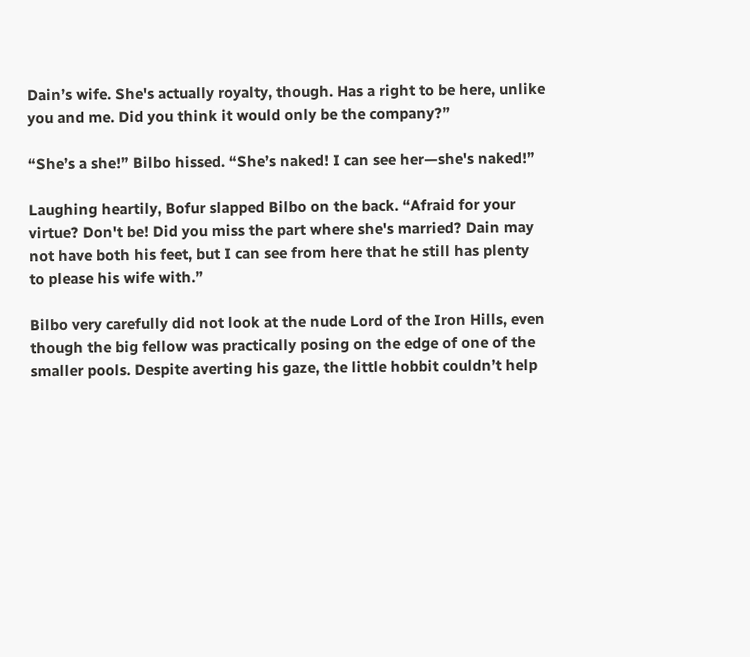Dain’s wife. She's actually royalty, though. Has a right to be here, unlike you and me. Did you think it would only be the company?”

“She’s a she!” Bilbo hissed. “She’s naked! I can see her—she's naked!”

Laughing heartily, Bofur slapped Bilbo on the back. “Afraid for your virtue? Don't be! Did you miss the part where she's married? Dain may not have both his feet, but I can see from here that he still has plenty to please his wife with.”

Bilbo very carefully did not look at the nude Lord of the Iron Hills, even though the big fellow was practically posing on the edge of one of the smaller pools. Despite averting his gaze, the little hobbit couldn’t help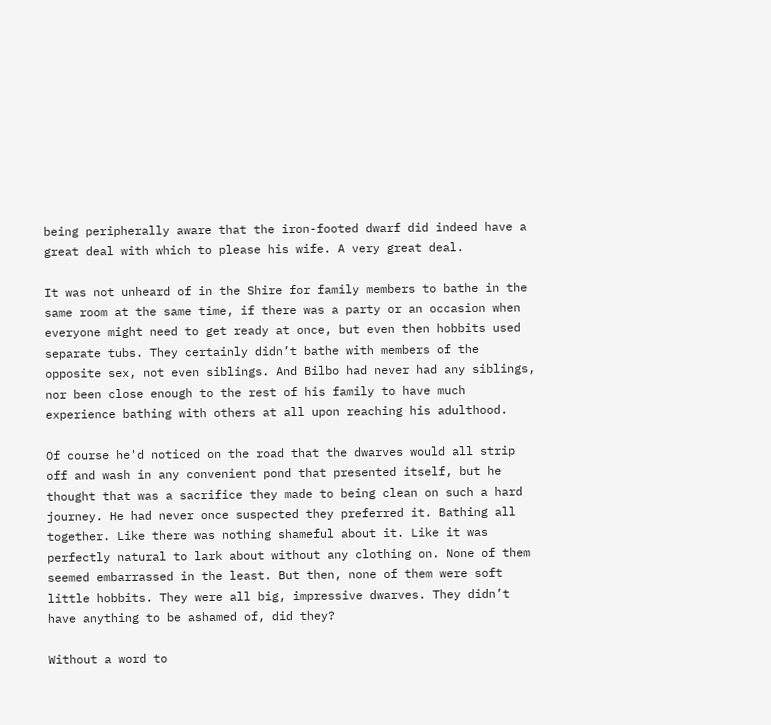being peripherally aware that the iron-footed dwarf did indeed have a great deal with which to please his wife. A very great deal.

It was not unheard of in the Shire for family members to bathe in the same room at the same time, if there was a party or an occasion when everyone might need to get ready at once, but even then hobbits used separate tubs. They certainly didn’t bathe with members of the opposite sex, not even siblings. And Bilbo had never had any siblings, nor been close enough to the rest of his family to have much experience bathing with others at all upon reaching his adulthood.

Of course he'd noticed on the road that the dwarves would all strip off and wash in any convenient pond that presented itself, but he thought that was a sacrifice they made to being clean on such a hard journey. He had never once suspected they preferred it. Bathing all together. Like there was nothing shameful about it. Like it was perfectly natural to lark about without any clothing on. None of them seemed embarrassed in the least. But then, none of them were soft little hobbits. They were all big, impressive dwarves. They didn’t have anything to be ashamed of, did they?

Without a word to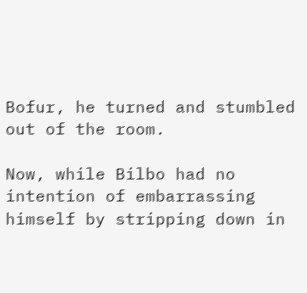Bofur, he turned and stumbled out of the room.

Now, while Bilbo had no intention of embarrassing himself by stripping down in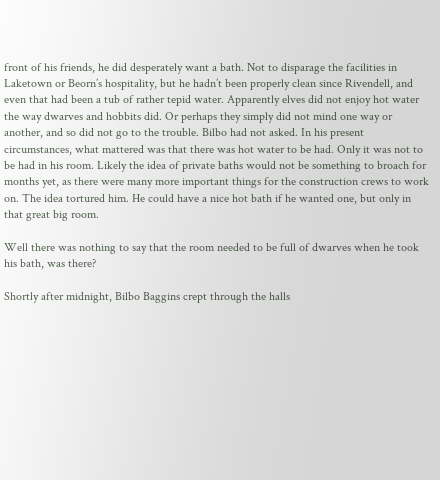front of his friends, he did desperately want a bath. Not to disparage the facilities in Laketown or Beorn’s hospitality, but he hadn’t been properly clean since Rivendell, and even that had been a tub of rather tepid water. Apparently elves did not enjoy hot water the way dwarves and hobbits did. Or perhaps they simply did not mind one way or another, and so did not go to the trouble. Bilbo had not asked. In his present circumstances, what mattered was that there was hot water to be had. Only it was not to be had in his room. Likely the idea of private baths would not be something to broach for months yet, as there were many more important things for the construction crews to work on. The idea tortured him. He could have a nice hot bath if he wanted one, but only in that great big room.

Well there was nothing to say that the room needed to be full of dwarves when he took his bath, was there?

Shortly after midnight, Bilbo Baggins crept through the halls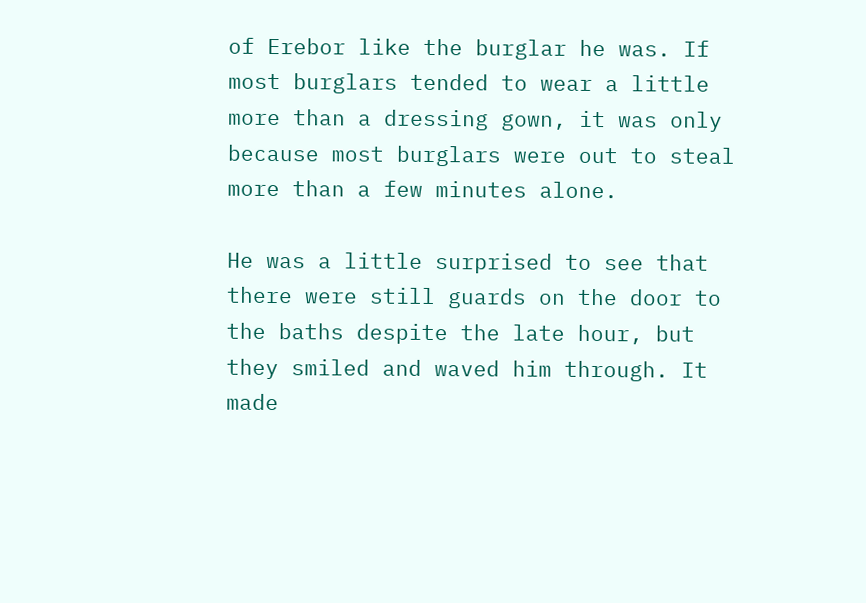of Erebor like the burglar he was. If most burglars tended to wear a little more than a dressing gown, it was only because most burglars were out to steal more than a few minutes alone.

He was a little surprised to see that there were still guards on the door to the baths despite the late hour, but they smiled and waved him through. It made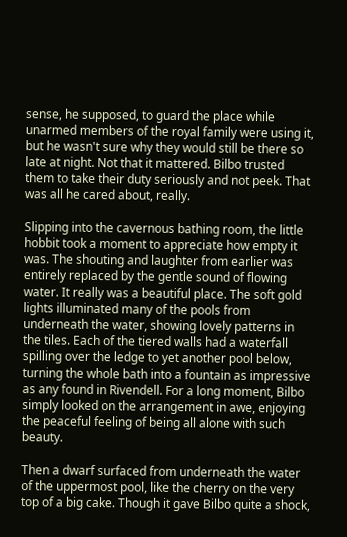sense, he supposed, to guard the place while unarmed members of the royal family were using it, but he wasn't sure why they would still be there so late at night. Not that it mattered. Bilbo trusted them to take their duty seriously and not peek. That was all he cared about, really.

Slipping into the cavernous bathing room, the little hobbit took a moment to appreciate how empty it was. The shouting and laughter from earlier was entirely replaced by the gentle sound of flowing water. It really was a beautiful place. The soft gold lights illuminated many of the pools from underneath the water, showing lovely patterns in the tiles. Each of the tiered walls had a waterfall spilling over the ledge to yet another pool below, turning the whole bath into a fountain as impressive as any found in Rivendell. For a long moment, Bilbo simply looked on the arrangement in awe, enjoying the peaceful feeling of being all alone with such beauty.

Then a dwarf surfaced from underneath the water of the uppermost pool, like the cherry on the very top of a big cake. Though it gave Bilbo quite a shock,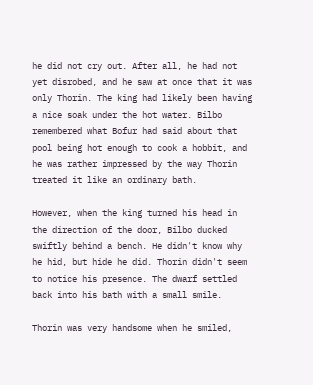he did not cry out. After all, he had not yet disrobed, and he saw at once that it was only Thorin. The king had likely been having a nice soak under the hot water. Bilbo remembered what Bofur had said about that pool being hot enough to cook a hobbit, and he was rather impressed by the way Thorin treated it like an ordinary bath.

However, when the king turned his head in the direction of the door, Bilbo ducked swiftly behind a bench. He didn't know why he hid, but hide he did. Thorin didn't seem to notice his presence. The dwarf settled back into his bath with a small smile.

Thorin was very handsome when he smiled,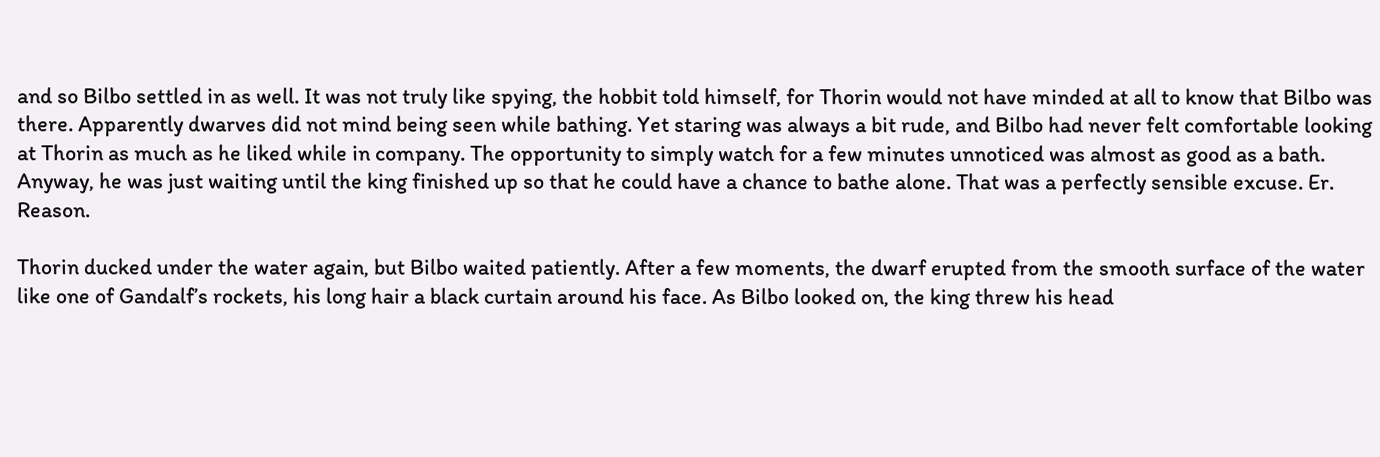and so Bilbo settled in as well. It was not truly like spying, the hobbit told himself, for Thorin would not have minded at all to know that Bilbo was there. Apparently dwarves did not mind being seen while bathing. Yet staring was always a bit rude, and Bilbo had never felt comfortable looking at Thorin as much as he liked while in company. The opportunity to simply watch for a few minutes unnoticed was almost as good as a bath. Anyway, he was just waiting until the king finished up so that he could have a chance to bathe alone. That was a perfectly sensible excuse. Er. Reason.

Thorin ducked under the water again, but Bilbo waited patiently. After a few moments, the dwarf erupted from the smooth surface of the water like one of Gandalf’s rockets, his long hair a black curtain around his face. As Bilbo looked on, the king threw his head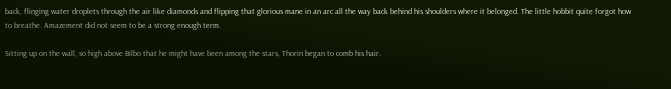back, flinging water droplets through the air like diamonds and flipping that glorious mane in an arc all the way back behind his shoulders where it belonged. The little hobbit quite forgot how to breathe. Amazement did not seem to be a strong enough term.

Sitting up on the wall, so high above Bilbo that he might have been among the stars, Thorin began to comb his hair.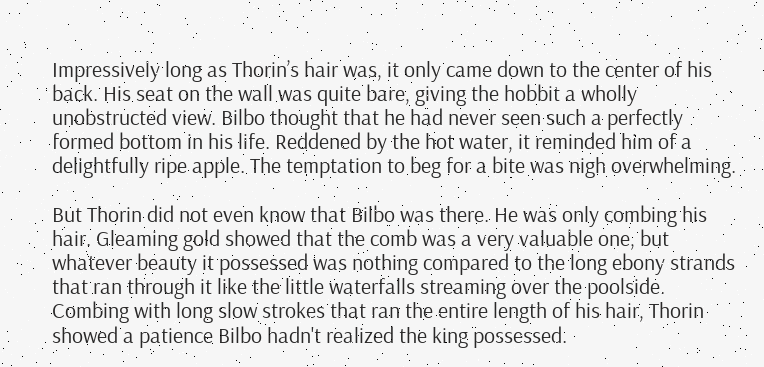Impressively long as Thorin’s hair was, it only came down to the center of his back. His seat on the wall was quite bare, giving the hobbit a wholly unobstructed view. Bilbo thought that he had never seen such a perfectly formed bottom in his life. Reddened by the hot water, it reminded him of a delightfully ripe apple. The temptation to beg for a bite was nigh overwhelming.

But Thorin did not even know that Bilbo was there. He was only combing his hair. Gleaming gold showed that the comb was a very valuable one, but whatever beauty it possessed was nothing compared to the long ebony strands that ran through it like the little waterfalls streaming over the poolside. Combing with long slow strokes that ran the entire length of his hair, Thorin showed a patience Bilbo hadn't realized the king possessed.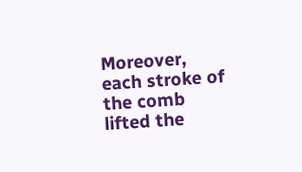Moreover, each stroke of the comb lifted the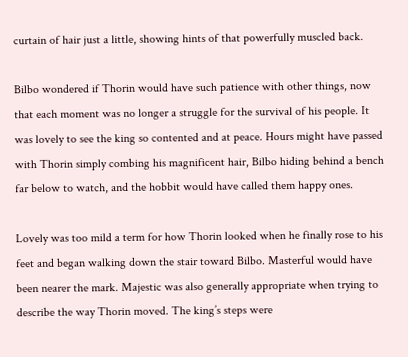curtain of hair just a little, showing hints of that powerfully muscled back.

Bilbo wondered if Thorin would have such patience with other things, now that each moment was no longer a struggle for the survival of his people. It was lovely to see the king so contented and at peace. Hours might have passed with Thorin simply combing his magnificent hair, Bilbo hiding behind a bench far below to watch, and the hobbit would have called them happy ones.

Lovely was too mild a term for how Thorin looked when he finally rose to his feet and began walking down the stair toward Bilbo. Masterful would have been nearer the mark. Majestic was also generally appropriate when trying to describe the way Thorin moved. The king’s steps were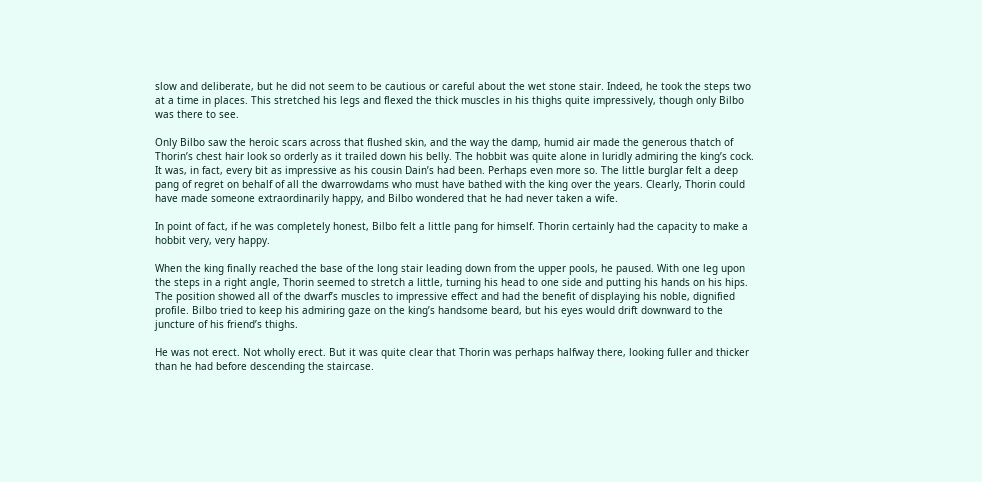slow and deliberate, but he did not seem to be cautious or careful about the wet stone stair. Indeed, he took the steps two at a time in places. This stretched his legs and flexed the thick muscles in his thighs quite impressively, though only Bilbo was there to see.

Only Bilbo saw the heroic scars across that flushed skin, and the way the damp, humid air made the generous thatch of Thorin’s chest hair look so orderly as it trailed down his belly. The hobbit was quite alone in luridly admiring the king’s cock. It was, in fact, every bit as impressive as his cousin Dain’s had been. Perhaps even more so. The little burglar felt a deep pang of regret on behalf of all the dwarrowdams who must have bathed with the king over the years. Clearly, Thorin could have made someone extraordinarily happy, and Bilbo wondered that he had never taken a wife.

In point of fact, if he was completely honest, Bilbo felt a little pang for himself. Thorin certainly had the capacity to make a hobbit very, very happy.

When the king finally reached the base of the long stair leading down from the upper pools, he paused. With one leg upon the steps in a right angle, Thorin seemed to stretch a little, turning his head to one side and putting his hands on his hips. The position showed all of the dwarf’s muscles to impressive effect and had the benefit of displaying his noble, dignified profile. Bilbo tried to keep his admiring gaze on the king’s handsome beard, but his eyes would drift downward to the juncture of his friend’s thighs.

He was not erect. Not wholly erect. But it was quite clear that Thorin was perhaps halfway there, looking fuller and thicker than he had before descending the staircase.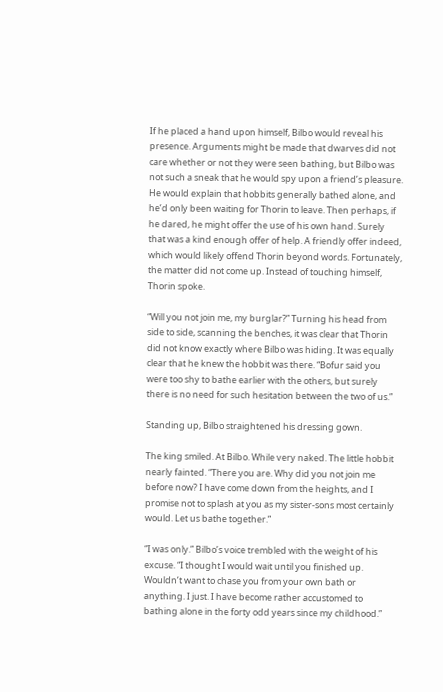If he placed a hand upon himself, Bilbo would reveal his presence. Arguments might be made that dwarves did not care whether or not they were seen bathing, but Bilbo was not such a sneak that he would spy upon a friend’s pleasure. He would explain that hobbits generally bathed alone, and he’d only been waiting for Thorin to leave. Then perhaps, if he dared, he might offer the use of his own hand. Surely that was a kind enough offer of help. A friendly offer indeed, which would likely offend Thorin beyond words. Fortunately, the matter did not come up. Instead of touching himself, Thorin spoke.

“Will you not join me, my burglar?” Turning his head from side to side, scanning the benches, it was clear that Thorin did not know exactly where Bilbo was hiding. It was equally clear that he knew the hobbit was there. “Bofur said you were too shy to bathe earlier with the others, but surely there is no need for such hesitation between the two of us.”

Standing up, Bilbo straightened his dressing gown.

The king smiled. At Bilbo. While very naked. The little hobbit nearly fainted. “There you are. Why did you not join me before now? I have come down from the heights, and I promise not to splash at you as my sister-sons most certainly would. Let us bathe together.”

“I was only.” Bilbo’s voice trembled with the weight of his excuse. “I thought I would wait until you finished up. Wouldn’t want to chase you from your own bath or anything. I just. I have become rather accustomed to bathing alone in the forty odd years since my childhood.”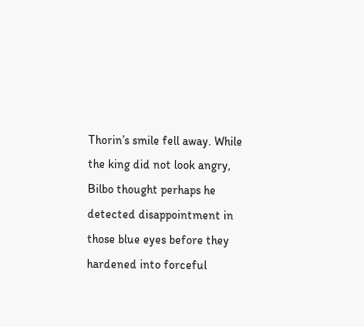Thorin’s smile fell away. While the king did not look angry, Bilbo thought perhaps he detected disappointment in those blue eyes before they hardened into forceful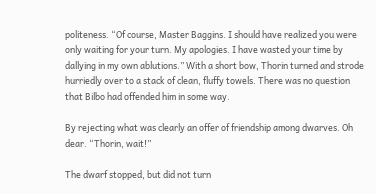politeness. “Of course, Master Baggins. I should have realized you were only waiting for your turn. My apologies. I have wasted your time by dallying in my own ablutions.” With a short bow, Thorin turned and strode hurriedly over to a stack of clean, fluffy towels. There was no question that Bilbo had offended him in some way.

By rejecting what was clearly an offer of friendship among dwarves. Oh dear. “Thorin, wait!”

The dwarf stopped, but did not turn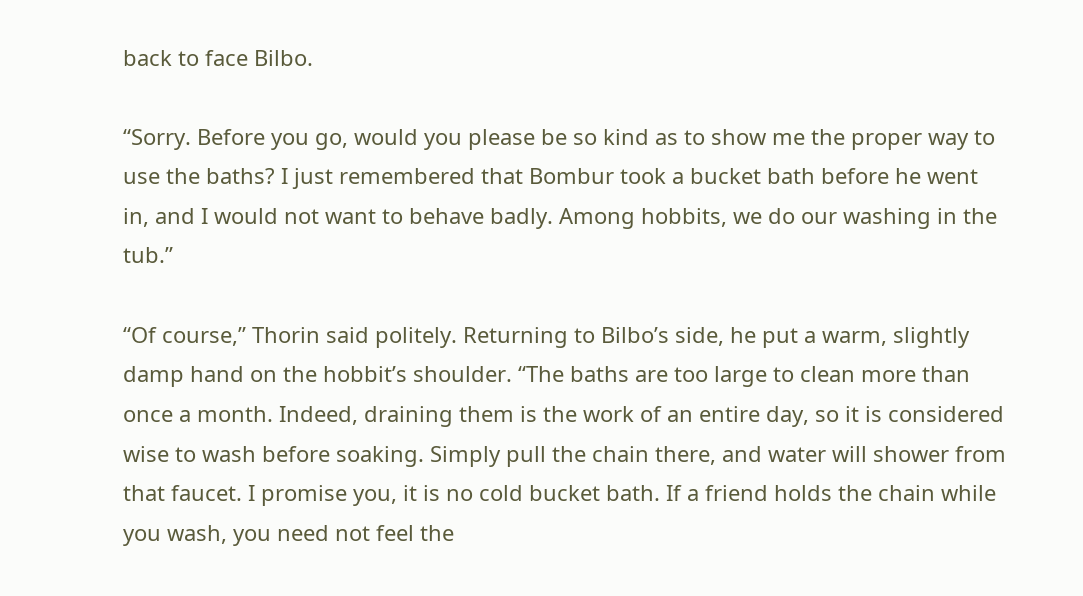back to face Bilbo.

“Sorry. Before you go, would you please be so kind as to show me the proper way to use the baths? I just remembered that Bombur took a bucket bath before he went in, and I would not want to behave badly. Among hobbits, we do our washing in the tub.”

“Of course,” Thorin said politely. Returning to Bilbo’s side, he put a warm, slightly damp hand on the hobbit’s shoulder. “The baths are too large to clean more than once a month. Indeed, draining them is the work of an entire day, so it is considered wise to wash before soaking. Simply pull the chain there, and water will shower from that faucet. I promise you, it is no cold bucket bath. If a friend holds the chain while you wash, you need not feel the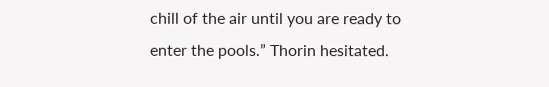chill of the air until you are ready to enter the pools.” Thorin hesitated.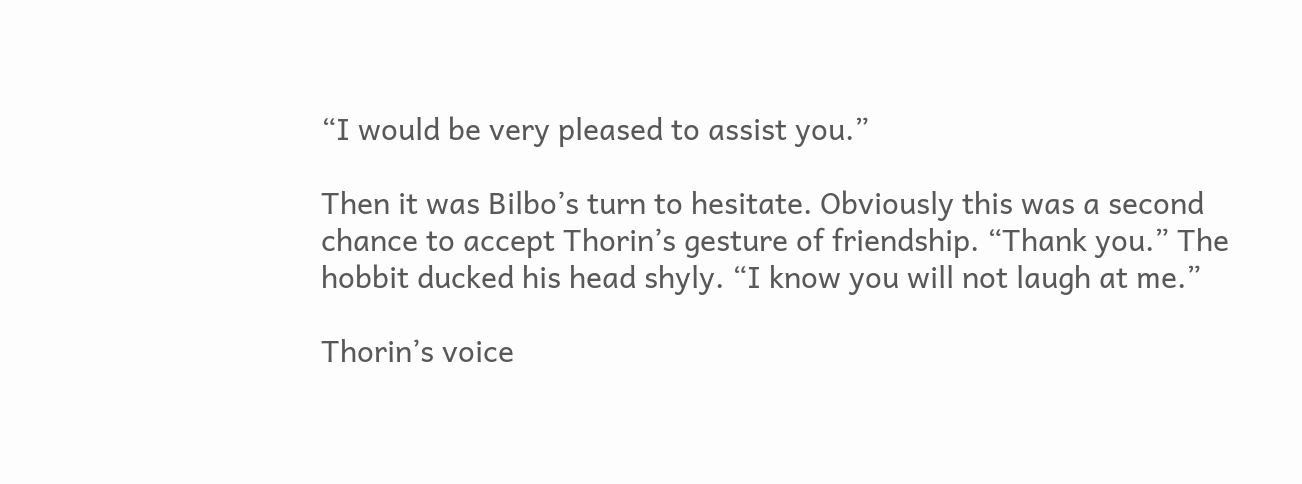“I would be very pleased to assist you.”

Then it was Bilbo’s turn to hesitate. Obviously this was a second chance to accept Thorin’s gesture of friendship. “Thank you.” The hobbit ducked his head shyly. “I know you will not laugh at me.”

Thorin’s voice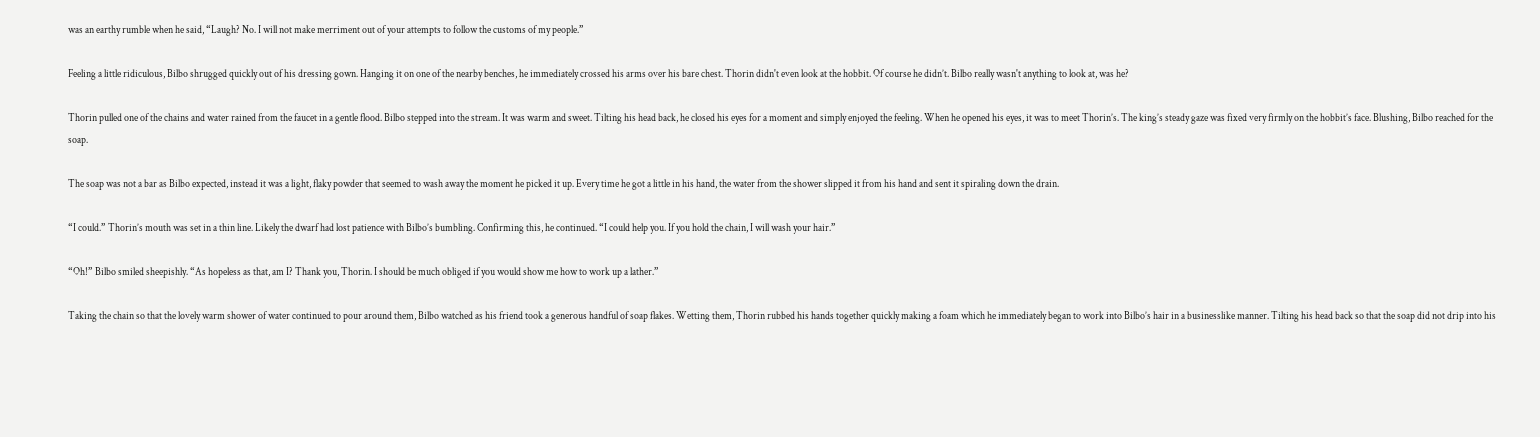was an earthy rumble when he said, “Laugh? No. I will not make merriment out of your attempts to follow the customs of my people.”

Feeling a little ridiculous, Bilbo shrugged quickly out of his dressing gown. Hanging it on one of the nearby benches, he immediately crossed his arms over his bare chest. Thorin didn't even look at the hobbit. Of course he didn’t. Bilbo really wasn't anything to look at, was he?

Thorin pulled one of the chains and water rained from the faucet in a gentle flood. Bilbo stepped into the stream. It was warm and sweet. Tilting his head back, he closed his eyes for a moment and simply enjoyed the feeling. When he opened his eyes, it was to meet Thorin’s. The king’s steady gaze was fixed very firmly on the hobbit’s face. Blushing, Bilbo reached for the soap.

The soap was not a bar as Bilbo expected, instead it was a light, flaky powder that seemed to wash away the moment he picked it up. Every time he got a little in his hand, the water from the shower slipped it from his hand and sent it spiraling down the drain.

“I could.” Thorin’s mouth was set in a thin line. Likely the dwarf had lost patience with Bilbo’s bumbling. Confirming this, he continued. “I could help you. If you hold the chain, I will wash your hair.”

“Oh!” Bilbo smiled sheepishly. “As hopeless as that, am I? Thank you, Thorin. I should be much obliged if you would show me how to work up a lather.”

Taking the chain so that the lovely warm shower of water continued to pour around them, Bilbo watched as his friend took a generous handful of soap flakes. Wetting them, Thorin rubbed his hands together quickly making a foam which he immediately began to work into Bilbo’s hair in a businesslike manner. Tilting his head back so that the soap did not drip into his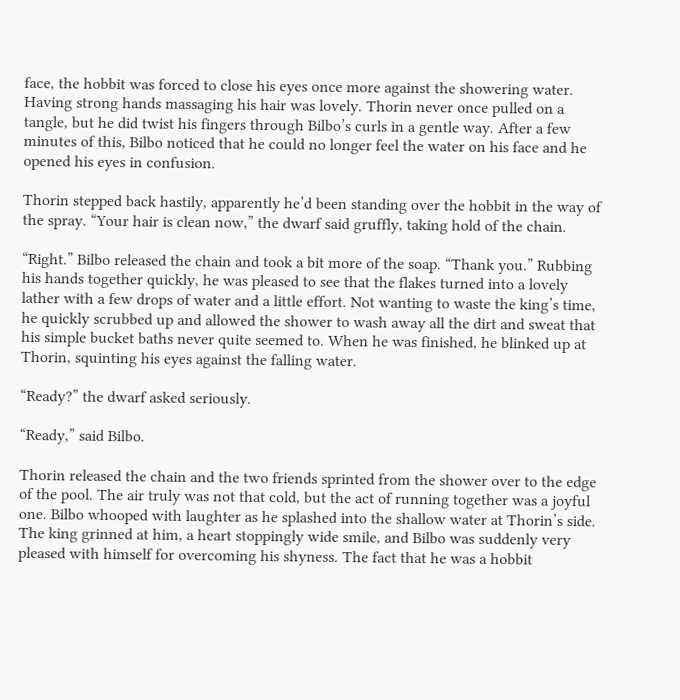face, the hobbit was forced to close his eyes once more against the showering water. Having strong hands massaging his hair was lovely. Thorin never once pulled on a tangle, but he did twist his fingers through Bilbo’s curls in a gentle way. After a few minutes of this, Bilbo noticed that he could no longer feel the water on his face and he opened his eyes in confusion.

Thorin stepped back hastily, apparently he’d been standing over the hobbit in the way of the spray. “Your hair is clean now,” the dwarf said gruffly, taking hold of the chain.

“Right.” Bilbo released the chain and took a bit more of the soap. “Thank you.” Rubbing his hands together quickly, he was pleased to see that the flakes turned into a lovely lather with a few drops of water and a little effort. Not wanting to waste the king’s time, he quickly scrubbed up and allowed the shower to wash away all the dirt and sweat that his simple bucket baths never quite seemed to. When he was finished, he blinked up at Thorin, squinting his eyes against the falling water.

“Ready?” the dwarf asked seriously.

“Ready,” said Bilbo.

Thorin released the chain and the two friends sprinted from the shower over to the edge of the pool. The air truly was not that cold, but the act of running together was a joyful one. Bilbo whooped with laughter as he splashed into the shallow water at Thorin’s side. The king grinned at him, a heart stoppingly wide smile, and Bilbo was suddenly very pleased with himself for overcoming his shyness. The fact that he was a hobbit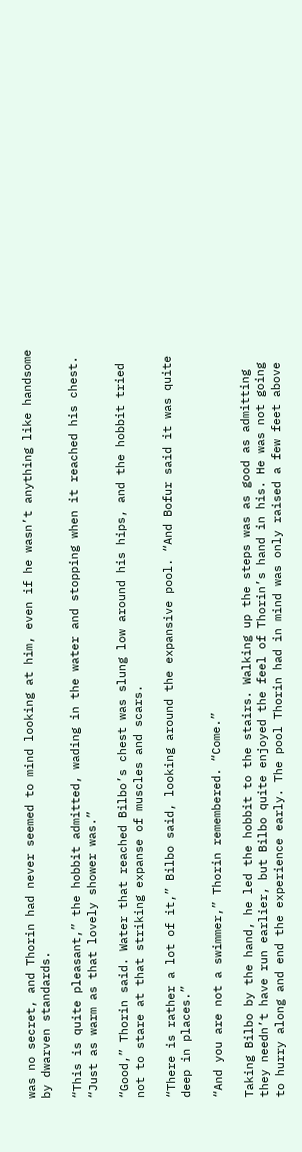was no secret, and Thorin had never seemed to mind looking at him, even if he wasn’t anything like handsome by dwarven standards.

“This is quite pleasant,” the hobbit admitted, wading in the water and stopping when it reached his chest. “Just as warm as that lovely shower was.”

“Good,” Thorin said. Water that reached Bilbo’s chest was slung low around his hips, and the hobbit tried not to stare at that striking expanse of muscles and scars.

“There is rather a lot of it,” Bilbo said, looking around the expansive pool. “And Bofur said it was quite deep in places.”

“And you are not a swimmer,” Thorin remembered. “Come.”

Taking Bilbo by the hand, he led the hobbit to the stairs. Walking up the steps was as good as admitting they needn’t have run earlier, but Bilbo quite enjoyed the feel of Thorin’s hand in his. He was not going to hurry along and end the experience early. The pool Thorin had in mind was only raised a few feet above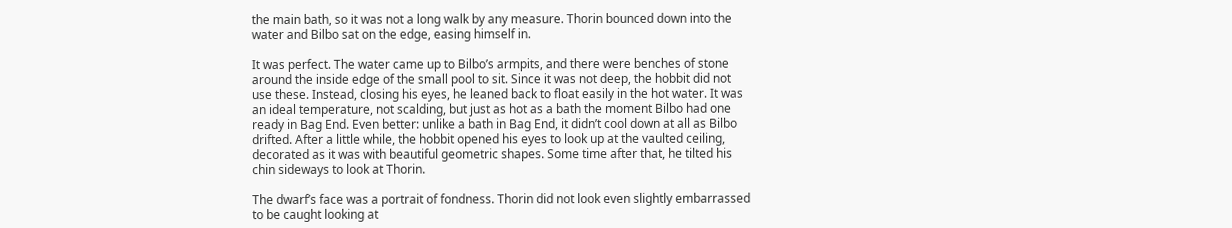the main bath, so it was not a long walk by any measure. Thorin bounced down into the water and Bilbo sat on the edge, easing himself in.

It was perfect. The water came up to Bilbo’s armpits, and there were benches of stone around the inside edge of the small pool to sit. Since it was not deep, the hobbit did not use these. Instead, closing his eyes, he leaned back to float easily in the hot water. It was an ideal temperature, not scalding, but just as hot as a bath the moment Bilbo had one ready in Bag End. Even better: unlike a bath in Bag End, it didn’t cool down at all as Bilbo drifted. After a little while, the hobbit opened his eyes to look up at the vaulted ceiling, decorated as it was with beautiful geometric shapes. Some time after that, he tilted his chin sideways to look at Thorin.

The dwarf’s face was a portrait of fondness. Thorin did not look even slightly embarrassed to be caught looking at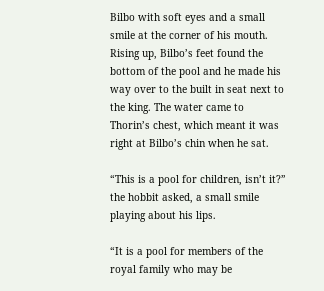Bilbo with soft eyes and a small smile at the corner of his mouth. Rising up, Bilbo’s feet found the bottom of the pool and he made his way over to the built in seat next to the king. The water came to Thorin’s chest, which meant it was right at Bilbo’s chin when he sat.

“This is a pool for children, isn’t it?” the hobbit asked, a small smile playing about his lips.

“It is a pool for members of the royal family who may be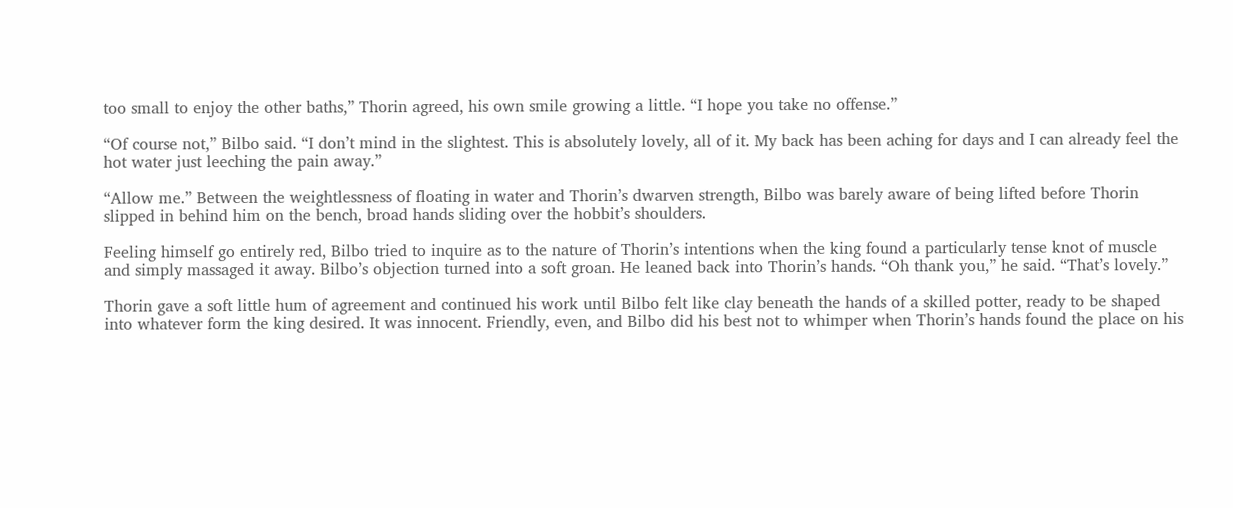too small to enjoy the other baths,” Thorin agreed, his own smile growing a little. “I hope you take no offense.”

“Of course not,” Bilbo said. “I don’t mind in the slightest. This is absolutely lovely, all of it. My back has been aching for days and I can already feel the hot water just leeching the pain away.”

“Allow me.” Between the weightlessness of floating in water and Thorin’s dwarven strength, Bilbo was barely aware of being lifted before Thorin slipped in behind him on the bench, broad hands sliding over the hobbit’s shoulders.

Feeling himself go entirely red, Bilbo tried to inquire as to the nature of Thorin’s intentions when the king found a particularly tense knot of muscle and simply massaged it away. Bilbo’s objection turned into a soft groan. He leaned back into Thorin’s hands. “Oh thank you,” he said. “That’s lovely.”

Thorin gave a soft little hum of agreement and continued his work until Bilbo felt like clay beneath the hands of a skilled potter, ready to be shaped into whatever form the king desired. It was innocent. Friendly, even, and Bilbo did his best not to whimper when Thorin’s hands found the place on his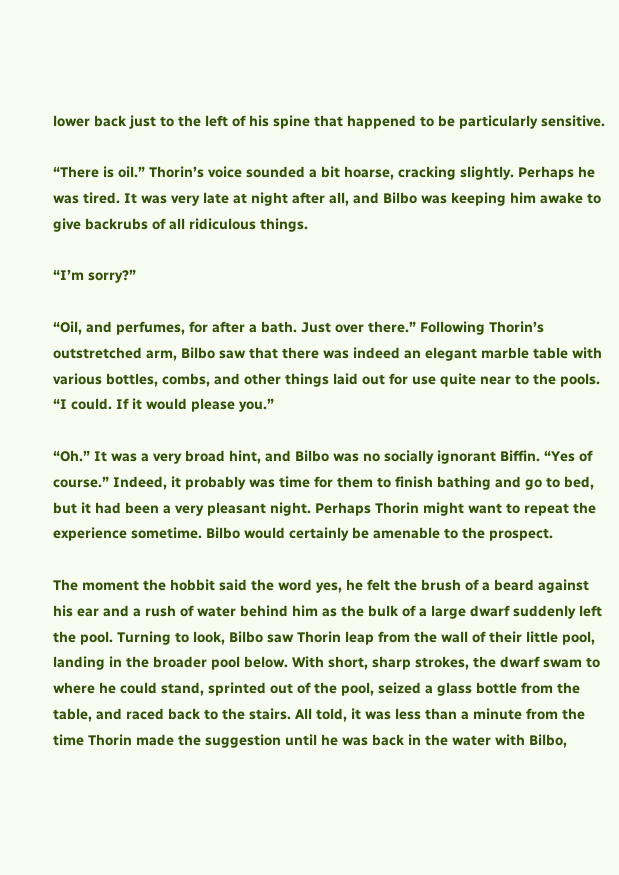lower back just to the left of his spine that happened to be particularly sensitive.

“There is oil.” Thorin’s voice sounded a bit hoarse, cracking slightly. Perhaps he was tired. It was very late at night after all, and Bilbo was keeping him awake to give backrubs of all ridiculous things.

“I’m sorry?”

“Oil, and perfumes, for after a bath. Just over there.” Following Thorin’s outstretched arm, Bilbo saw that there was indeed an elegant marble table with various bottles, combs, and other things laid out for use quite near to the pools. “I could. If it would please you.”

“Oh.” It was a very broad hint, and Bilbo was no socially ignorant Biffin. “Yes of course.” Indeed, it probably was time for them to finish bathing and go to bed, but it had been a very pleasant night. Perhaps Thorin might want to repeat the experience sometime. Bilbo would certainly be amenable to the prospect.

The moment the hobbit said the word yes, he felt the brush of a beard against his ear and a rush of water behind him as the bulk of a large dwarf suddenly left the pool. Turning to look, Bilbo saw Thorin leap from the wall of their little pool, landing in the broader pool below. With short, sharp strokes, the dwarf swam to where he could stand, sprinted out of the pool, seized a glass bottle from the table, and raced back to the stairs. All told, it was less than a minute from the time Thorin made the suggestion until he was back in the water with Bilbo,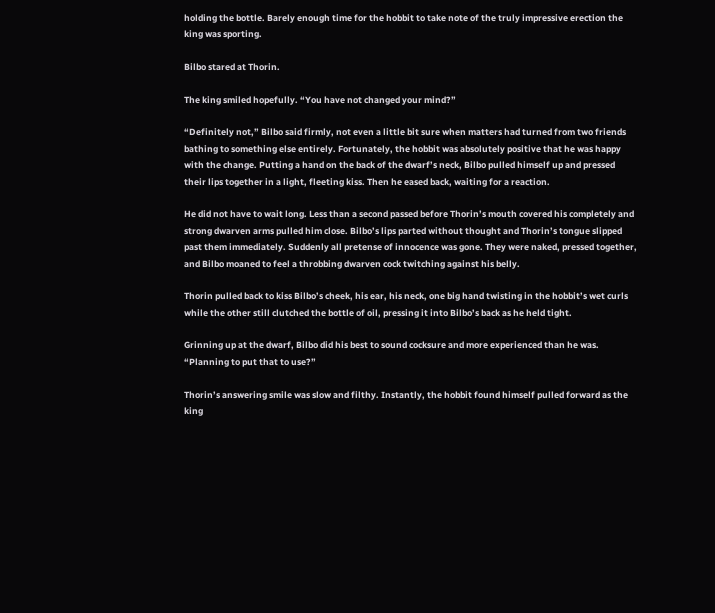holding the bottle. Barely enough time for the hobbit to take note of the truly impressive erection the king was sporting.

Bilbo stared at Thorin.

The king smiled hopefully. “You have not changed your mind?”

“Definitely not,” Bilbo said firmly, not even a little bit sure when matters had turned from two friends bathing to something else entirely. Fortunately, the hobbit was absolutely positive that he was happy with the change. Putting a hand on the back of the dwarf’s neck, Bilbo pulled himself up and pressed their lips together in a light, fleeting kiss. Then he eased back, waiting for a reaction.

He did not have to wait long. Less than a second passed before Thorin’s mouth covered his completely and strong dwarven arms pulled him close. Bilbo’s lips parted without thought and Thorin’s tongue slipped past them immediately. Suddenly all pretense of innocence was gone. They were naked, pressed together, and Bilbo moaned to feel a throbbing dwarven cock twitching against his belly.

Thorin pulled back to kiss Bilbo’s cheek, his ear, his neck, one big hand twisting in the hobbit’s wet curls while the other still clutched the bottle of oil, pressing it into Bilbo’s back as he held tight.

Grinning up at the dwarf, Bilbo did his best to sound cocksure and more experienced than he was. “Planning to put that to use?”

Thorin’s answering smile was slow and filthy. Instantly, the hobbit found himself pulled forward as the king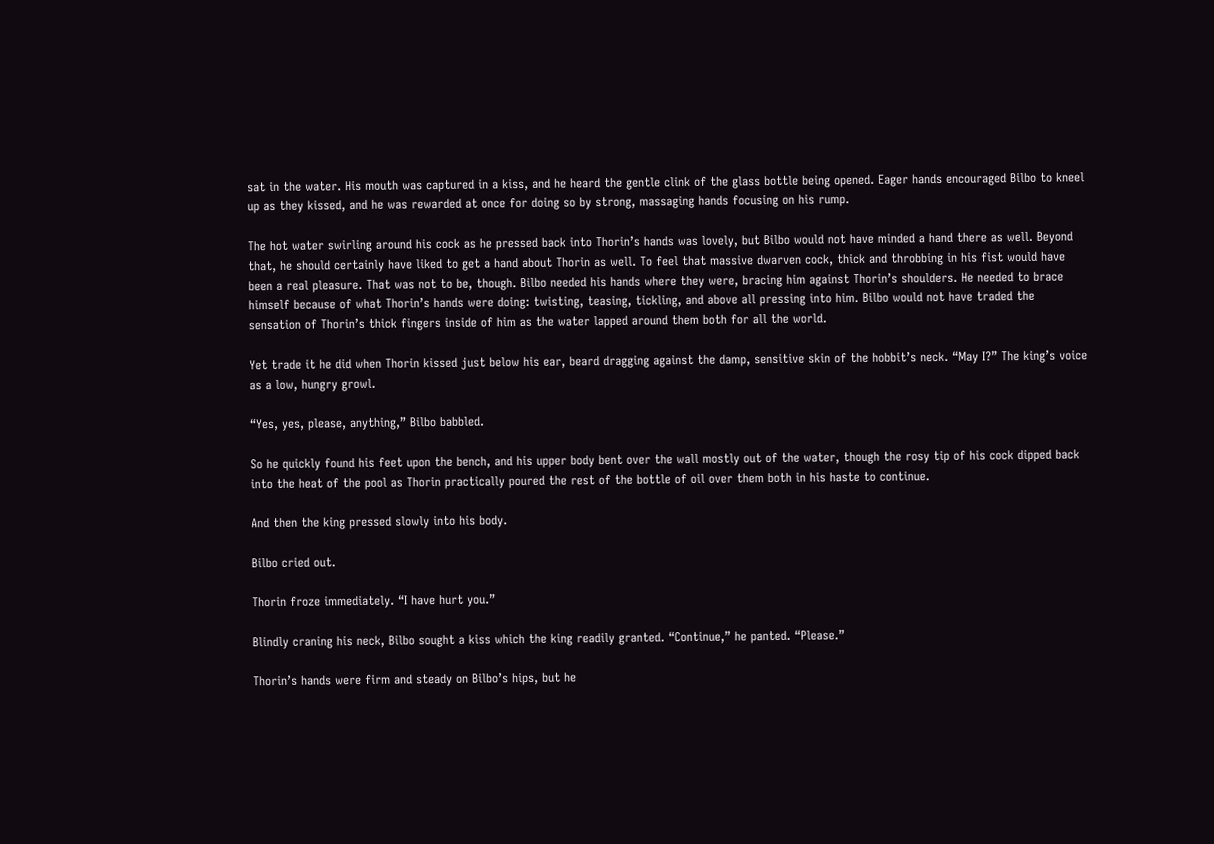sat in the water. His mouth was captured in a kiss, and he heard the gentle clink of the glass bottle being opened. Eager hands encouraged Bilbo to kneel up as they kissed, and he was rewarded at once for doing so by strong, massaging hands focusing on his rump.

The hot water swirling around his cock as he pressed back into Thorin’s hands was lovely, but Bilbo would not have minded a hand there as well. Beyond that, he should certainly have liked to get a hand about Thorin as well. To feel that massive dwarven cock, thick and throbbing in his fist would have been a real pleasure. That was not to be, though. Bilbo needed his hands where they were, bracing him against Thorin’s shoulders. He needed to brace himself because of what Thorin’s hands were doing: twisting, teasing, tickling, and above all pressing into him. Bilbo would not have traded the sensation of Thorin’s thick fingers inside of him as the water lapped around them both for all the world.

Yet trade it he did when Thorin kissed just below his ear, beard dragging against the damp, sensitive skin of the hobbit’s neck. “May I?” The king’s voice as a low, hungry growl.

“Yes, yes, please, anything,” Bilbo babbled.

So he quickly found his feet upon the bench, and his upper body bent over the wall mostly out of the water, though the rosy tip of his cock dipped back into the heat of the pool as Thorin practically poured the rest of the bottle of oil over them both in his haste to continue.

And then the king pressed slowly into his body.

Bilbo cried out.

Thorin froze immediately. “I have hurt you.”

Blindly craning his neck, Bilbo sought a kiss which the king readily granted. “Continue,” he panted. “Please.”

Thorin’s hands were firm and steady on Bilbo’s hips, but he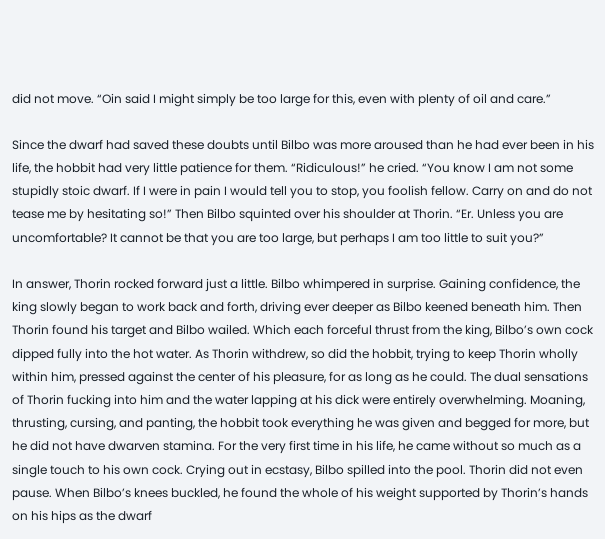did not move. “Oin said I might simply be too large for this, even with plenty of oil and care.”

Since the dwarf had saved these doubts until Bilbo was more aroused than he had ever been in his life, the hobbit had very little patience for them. “Ridiculous!” he cried. “You know I am not some stupidly stoic dwarf. If I were in pain I would tell you to stop, you foolish fellow. Carry on and do not tease me by hesitating so!” Then Bilbo squinted over his shoulder at Thorin. “Er. Unless you are uncomfortable? It cannot be that you are too large, but perhaps I am too little to suit you?”

In answer, Thorin rocked forward just a little. Bilbo whimpered in surprise. Gaining confidence, the king slowly began to work back and forth, driving ever deeper as Bilbo keened beneath him. Then Thorin found his target and Bilbo wailed. Which each forceful thrust from the king, Bilbo’s own cock dipped fully into the hot water. As Thorin withdrew, so did the hobbit, trying to keep Thorin wholly within him, pressed against the center of his pleasure, for as long as he could. The dual sensations of Thorin fucking into him and the water lapping at his dick were entirely overwhelming. Moaning, thrusting, cursing, and panting, the hobbit took everything he was given and begged for more, but he did not have dwarven stamina. For the very first time in his life, he came without so much as a single touch to his own cock. Crying out in ecstasy, Bilbo spilled into the pool. Thorin did not even pause. When Bilbo’s knees buckled, he found the whole of his weight supported by Thorin’s hands on his hips as the dwarf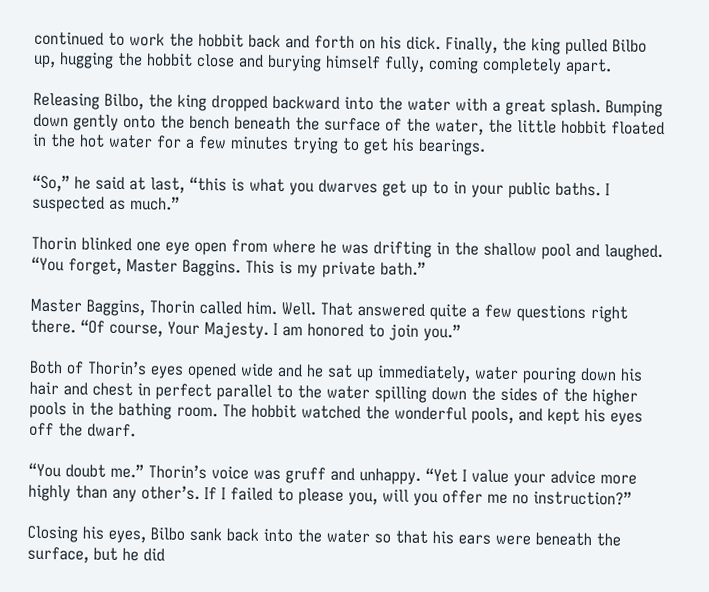continued to work the hobbit back and forth on his dick. Finally, the king pulled Bilbo up, hugging the hobbit close and burying himself fully, coming completely apart.

Releasing Bilbo, the king dropped backward into the water with a great splash. Bumping down gently onto the bench beneath the surface of the water, the little hobbit floated in the hot water for a few minutes trying to get his bearings.

“So,” he said at last, “this is what you dwarves get up to in your public baths. I suspected as much.”

Thorin blinked one eye open from where he was drifting in the shallow pool and laughed. “You forget, Master Baggins. This is my private bath.”

Master Baggins, Thorin called him. Well. That answered quite a few questions right there. “Of course, Your Majesty. I am honored to join you.”

Both of Thorin’s eyes opened wide and he sat up immediately, water pouring down his hair and chest in perfect parallel to the water spilling down the sides of the higher pools in the bathing room. The hobbit watched the wonderful pools, and kept his eyes off the dwarf.

“You doubt me.” Thorin’s voice was gruff and unhappy. “Yet I value your advice more highly than any other’s. If I failed to please you, will you offer me no instruction?”

Closing his eyes, Bilbo sank back into the water so that his ears were beneath the surface, but he did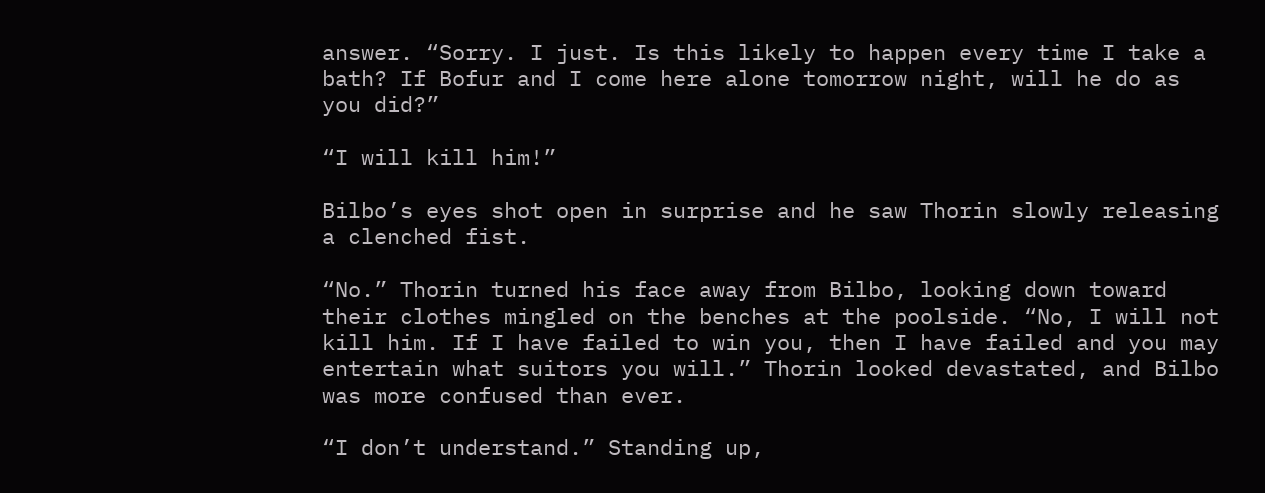answer. “Sorry. I just. Is this likely to happen every time I take a bath? If Bofur and I come here alone tomorrow night, will he do as you did?”

“I will kill him!”

Bilbo’s eyes shot open in surprise and he saw Thorin slowly releasing a clenched fist.

“No.” Thorin turned his face away from Bilbo, looking down toward their clothes mingled on the benches at the poolside. “No, I will not kill him. If I have failed to win you, then I have failed and you may entertain what suitors you will.” Thorin looked devastated, and Bilbo was more confused than ever.

“I don’t understand.” Standing up,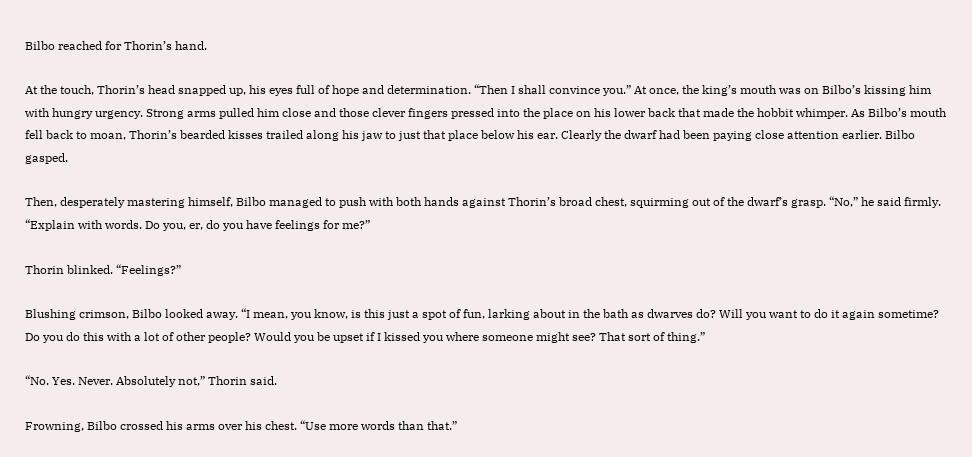Bilbo reached for Thorin’s hand.

At the touch, Thorin’s head snapped up, his eyes full of hope and determination. “Then I shall convince you.” At once, the king’s mouth was on Bilbo’s kissing him with hungry urgency. Strong arms pulled him close and those clever fingers pressed into the place on his lower back that made the hobbit whimper. As Bilbo’s mouth fell back to moan, Thorin’s bearded kisses trailed along his jaw to just that place below his ear. Clearly the dwarf had been paying close attention earlier. Bilbo gasped.

Then, desperately mastering himself, Bilbo managed to push with both hands against Thorin’s broad chest, squirming out of the dwarf’s grasp. “No,” he said firmly. “Explain with words. Do you, er, do you have feelings for me?”

Thorin blinked. “Feelings?”

Blushing crimson, Bilbo looked away. “I mean, you know, is this just a spot of fun, larking about in the bath as dwarves do? Will you want to do it again sometime? Do you do this with a lot of other people? Would you be upset if I kissed you where someone might see? That sort of thing.”

“No. Yes. Never. Absolutely not,” Thorin said.

Frowning, Bilbo crossed his arms over his chest. “Use more words than that.”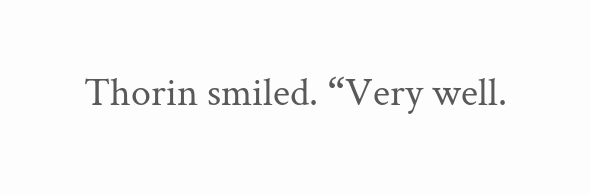Thorin smiled. “Very well.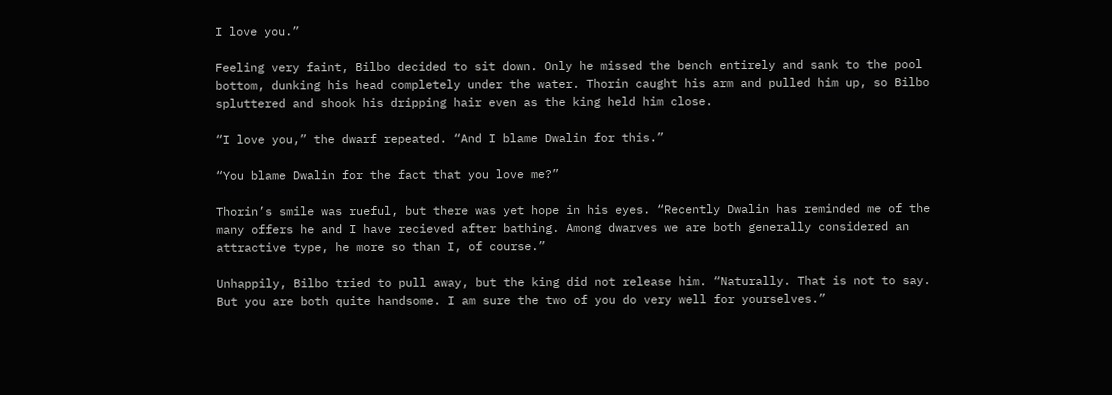I love you.”

Feeling very faint, Bilbo decided to sit down. Only he missed the bench entirely and sank to the pool bottom, dunking his head completely under the water. Thorin caught his arm and pulled him up, so Bilbo spluttered and shook his dripping hair even as the king held him close.

“I love you,” the dwarf repeated. “And I blame Dwalin for this.”

“You blame Dwalin for the fact that you love me?”

Thorin’s smile was rueful, but there was yet hope in his eyes. “Recently Dwalin has reminded me of the many offers he and I have recieved after bathing. Among dwarves we are both generally considered an attractive type, he more so than I, of course.”

Unhappily, Bilbo tried to pull away, but the king did not release him. “Naturally. That is not to say. But you are both quite handsome. I am sure the two of you do very well for yourselves.”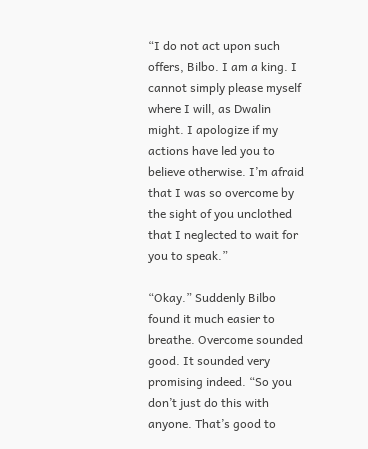“I do not act upon such offers, Bilbo. I am a king. I cannot simply please myself where I will, as Dwalin might. I apologize if my actions have led you to believe otherwise. I’m afraid that I was so overcome by the sight of you unclothed that I neglected to wait for you to speak.”

“Okay.” Suddenly Bilbo found it much easier to breathe. Overcome sounded good. It sounded very promising indeed. “So you don’t just do this with anyone. That’s good to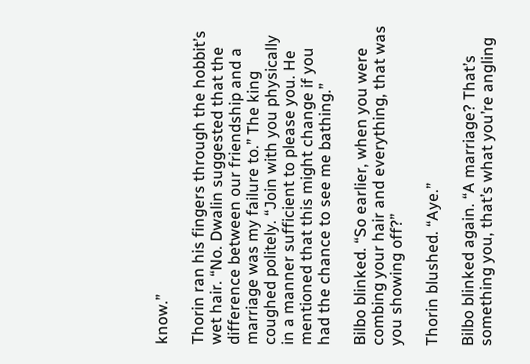know.”

Thorin ran his fingers through the hobbit’s wet hair. “No. Dwalin suggested that the difference between our friendship and a marriage was my failure to.” The king coughed politely. “Join with you physically in a manner sufficient to please you. He mentioned that this might change if you had the chance to see me bathing.”

Bilbo blinked. “So earlier, when you were combing your hair and everything, that was you showing off?”

Thorin blushed. “Aye.”

Bilbo blinked again. “A marriage? That’s something you, that’s what you’re angling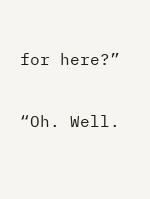for here?”


“Oh. Well.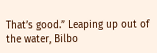That’s good.” Leaping up out of the water, Bilbo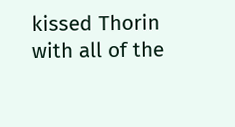kissed Thorin with all of the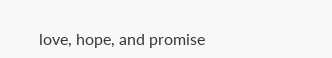love, hope, and promise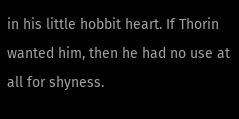in his little hobbit heart. If Thorin wanted him, then he had no use at all for shyness.